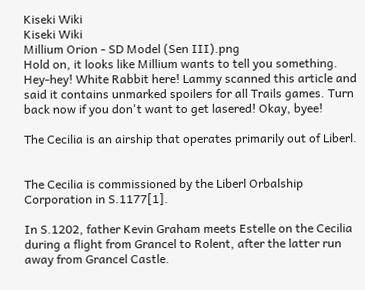Kiseki Wiki
Kiseki Wiki
Millium Orion - SD Model (Sen III).png
Hold on, it looks like Millium wants to tell you something.
Hey-hey! White Rabbit here! Lammy scanned this article and said it contains unmarked spoilers for all Trails games. Turn back now if you don't want to get lasered! Okay, byee!

The Cecilia is an airship that operates primarily out of Liberl.


The Cecilia is commissioned by the Liberl Orbalship Corporation in S.1177[1].

In S.1202, father Kevin Graham meets Estelle on the Cecilia during a flight from Grancel to Rolent, after the latter run away from Grancel Castle.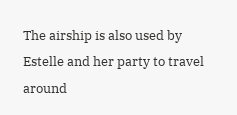The airship is also used by Estelle and her party to travel around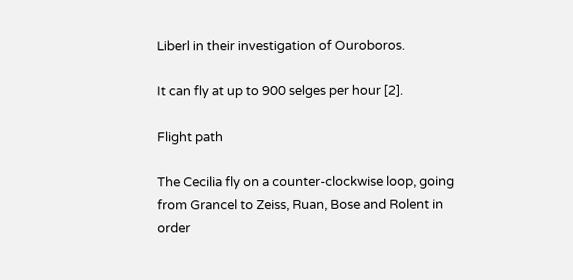Liberl in their investigation of Ouroboros.

It can fly at up to 900 selges per hour [2].

Flight path

The Cecilia fly on a counter-clockwise loop, going from Grancel to Zeiss, Ruan, Bose and Rolent in order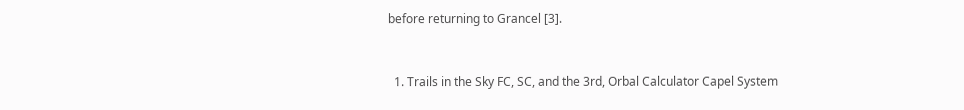before returning to Grancel [3].


  1. Trails in the Sky FC, SC, and the 3rd, Orbal Calculator Capel System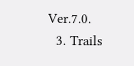Ver.7.0.
  3. Trails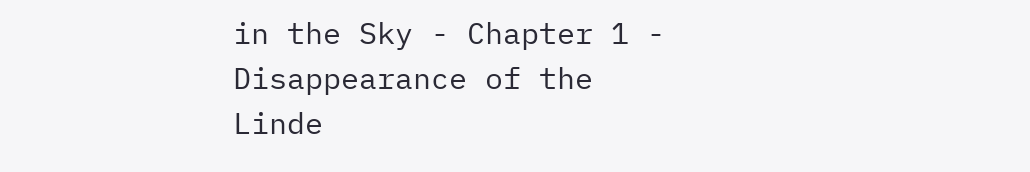in the Sky - Chapter 1 - Disappearance of the Linde